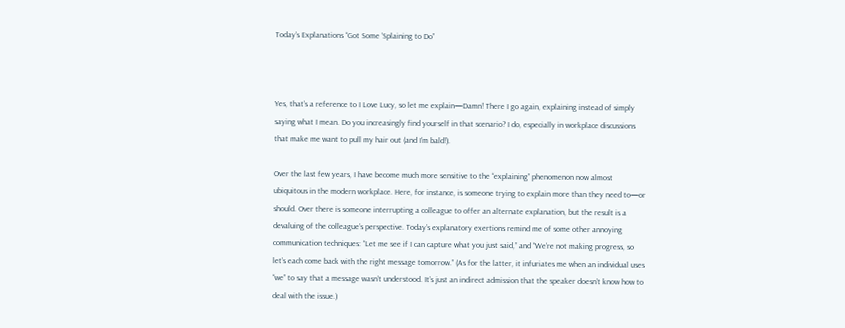Today’s Explanations “Got Some ’Splaining to Do”



Yes, that’s a reference to I Love Lucy, so let me explain—Damn! There I go again, explaining instead of simply saying what I mean. Do you increasingly find yourself in that scenario? I do, especially in workplace discussions that make me want to pull my hair out (and I’m bald!).

Over the last few years, I have become much more sensitive to the “explaining” phenomenon now almost ubiquitous in the modern workplace. Here, for instance, is someone trying to explain more than they need to—or should. Over there is someone interrupting a colleague to offer an alternate explanation, but the result is a devaluing of the colleague’s perspective. Today’s explanatory exertions remind me of some other annoying communication techniques: “Let me see if I can capture what you just said,” and “We’re not making progress, so let’s each come back with the right message tomorrow.” (As for the latter, it infuriates me when an individual uses “we” to say that a message wasn’t understood. It’s just an indirect admission that the speaker doesn’t know how to deal with the issue.)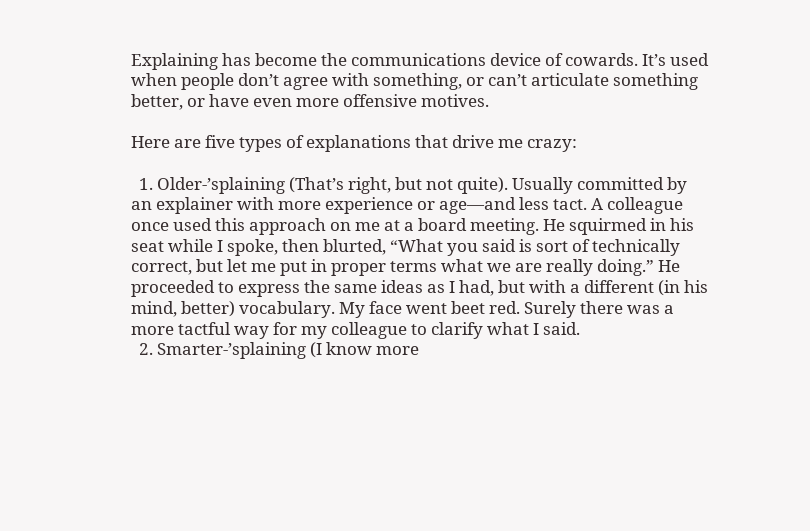Explaining has become the communications device of cowards. It’s used when people don’t agree with something, or can’t articulate something better, or have even more offensive motives.

Here are five types of explanations that drive me crazy:

  1. Older-’splaining (That’s right, but not quite). Usually committed by an explainer with more experience or age—and less tact. A colleague once used this approach on me at a board meeting. He squirmed in his seat while I spoke, then blurted, “What you said is sort of technically correct, but let me put in proper terms what we are really doing.” He proceeded to express the same ideas as I had, but with a different (in his mind, better) vocabulary. My face went beet red. Surely there was a more tactful way for my colleague to clarify what I said.
  2. Smarter-’splaining (I know more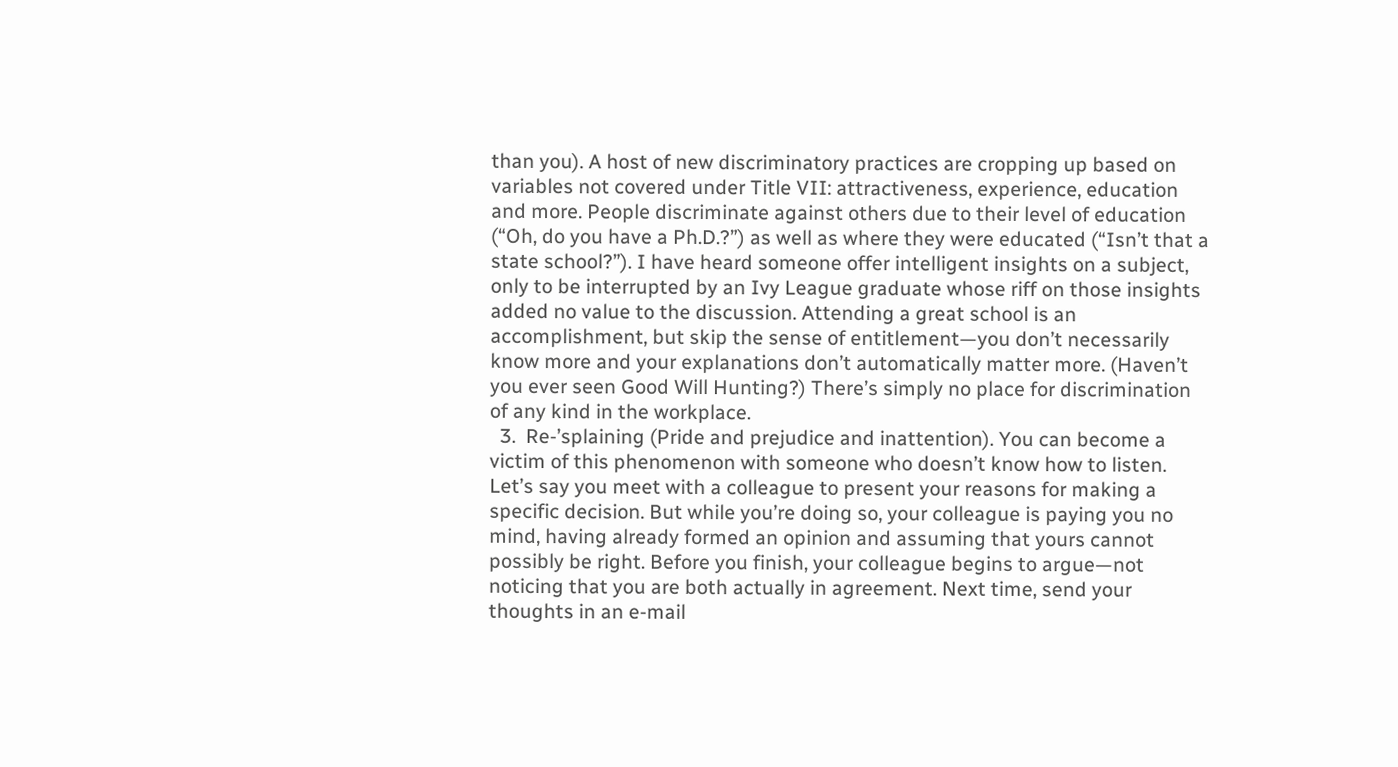than you). A host of new discriminatory practices are cropping up based on variables not covered under Title VII: attractiveness, experience, education and more. People discriminate against others due to their level of education (“Oh, do you have a Ph.D.?”) as well as where they were educated (“Isn’t that a state school?”). I have heard someone offer intelligent insights on a subject, only to be interrupted by an Ivy League graduate whose riff on those insights added no value to the discussion. Attending a great school is an accomplishment, but skip the sense of entitlement—you don’t necessarily know more and your explanations don’t automatically matter more. (Haven’t you ever seen Good Will Hunting?) There’s simply no place for discrimination of any kind in the workplace.
  3.  Re-’splaining (Pride and prejudice and inattention). You can become a victim of this phenomenon with someone who doesn’t know how to listen. Let’s say you meet with a colleague to present your reasons for making a specific decision. But while you’re doing so, your colleague is paying you no mind, having already formed an opinion and assuming that yours cannot possibly be right. Before you finish, your colleague begins to argue—not noticing that you are both actually in agreement. Next time, send your thoughts in an e-mail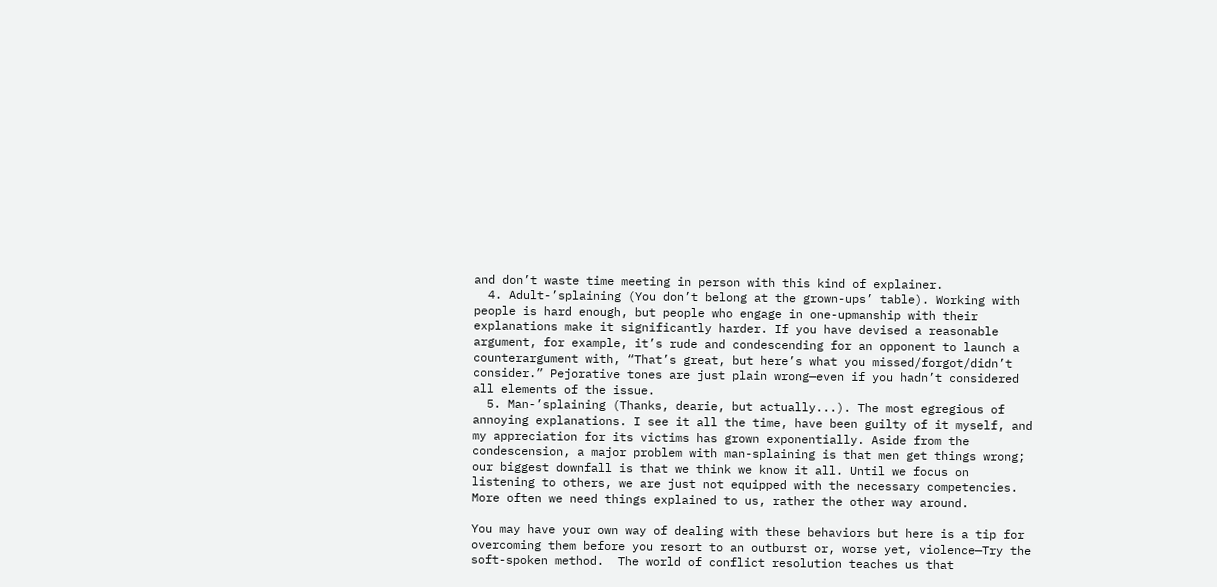and don’t waste time meeting in person with this kind of explainer.
  4. Adult-’splaining (You don’t belong at the grown-ups’ table). Working with people is hard enough, but people who engage in one-upmanship with their explanations make it significantly harder. If you have devised a reasonable argument, for example, it’s rude and condescending for an opponent to launch a counterargument with, “That’s great, but here’s what you missed/forgot/didn’t consider.” Pejorative tones are just plain wrong—even if you hadn’t considered all elements of the issue.
  5. Man-’splaining (Thanks, dearie, but actually...). The most egregious of annoying explanations. I see it all the time, have been guilty of it myself, and my appreciation for its victims has grown exponentially. Aside from the condescension, a major problem with man-splaining is that men get things wrong; our biggest downfall is that we think we know it all. Until we focus on listening to others, we are just not equipped with the necessary competencies. More often we need things explained to us, rather the other way around.

You may have your own way of dealing with these behaviors but here is a tip for overcoming them before you resort to an outburst or, worse yet, violence—Try the soft-spoken method.  The world of conflict resolution teaches us that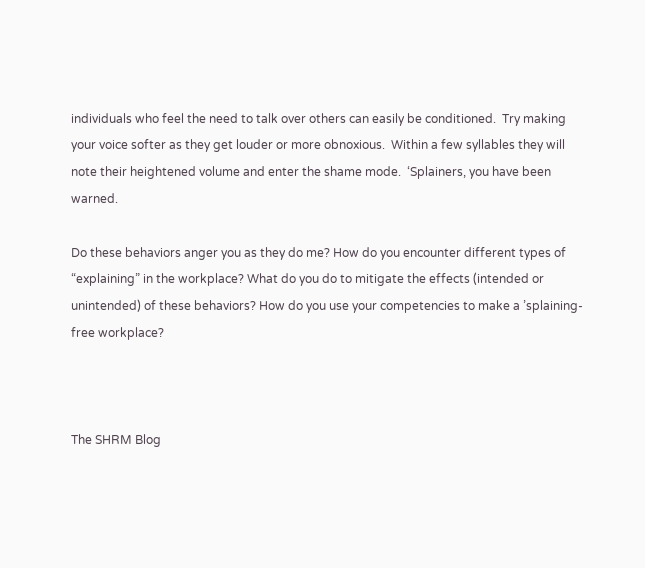individuals who feel the need to talk over others can easily be conditioned.  Try making your voice softer as they get louder or more obnoxious.  Within a few syllables they will note their heightened volume and enter the shame mode.  ‘Splainers, you have been warned.

Do these behaviors anger you as they do me? How do you encounter different types of “explaining” in the workplace? What do you do to mitigate the effects (intended or unintended) of these behaviors? How do you use your competencies to make a ’splaining-free workplace?



The SHRM Blog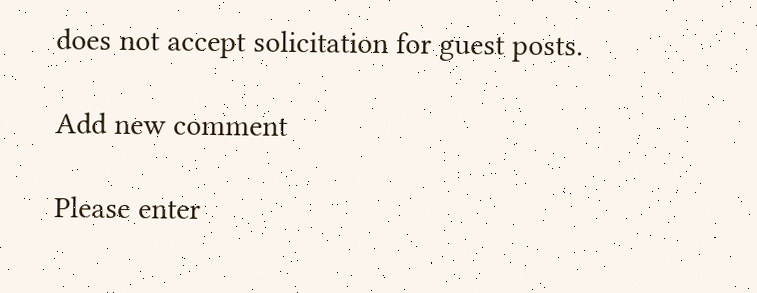does not accept solicitation for guest posts.

Add new comment

Please enter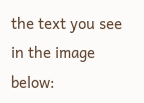the text you see in the image below: